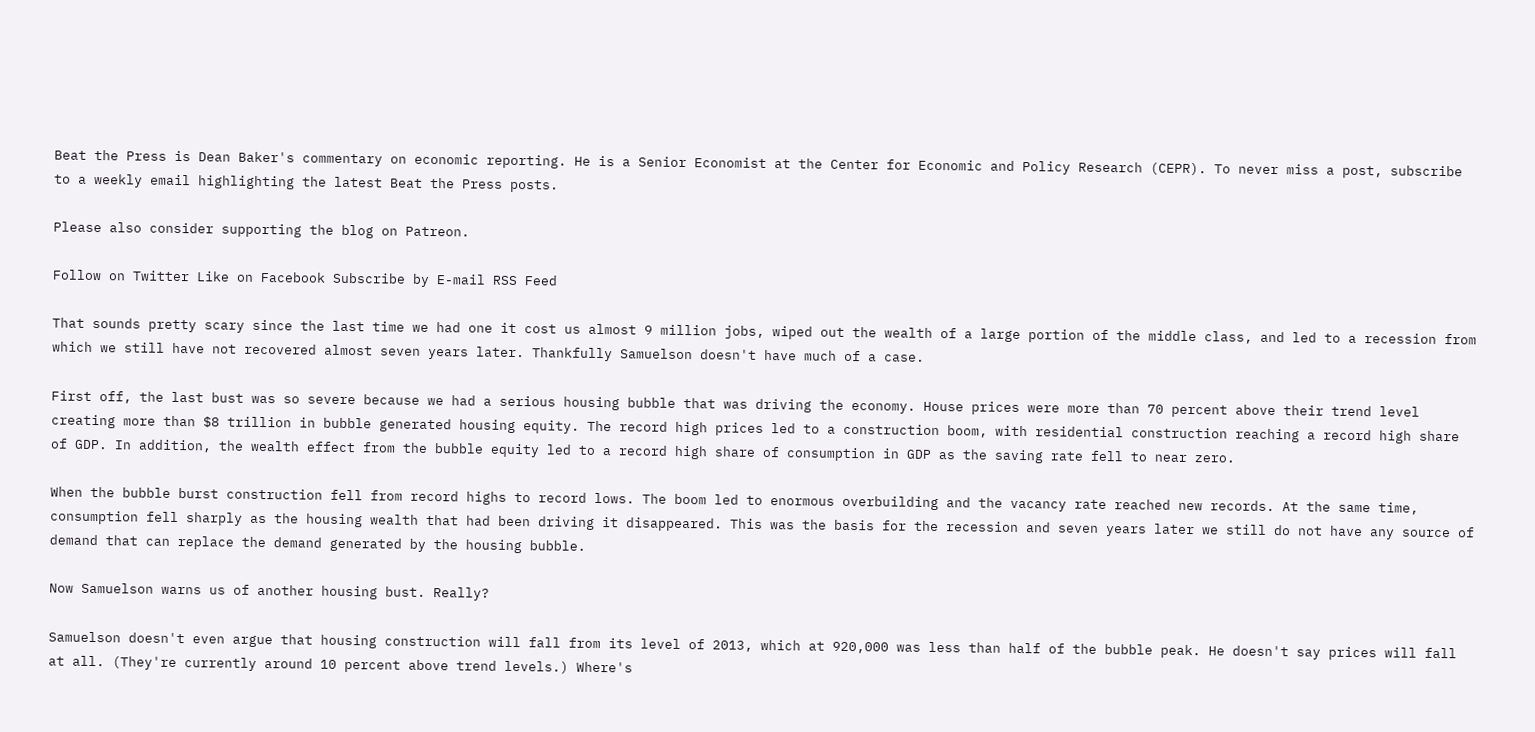Beat the Press is Dean Baker's commentary on economic reporting. He is a Senior Economist at the Center for Economic and Policy Research (CEPR). To never miss a post, subscribe to a weekly email highlighting the latest Beat the Press posts.

Please also consider supporting the blog on Patreon.

Follow on Twitter Like on Facebook Subscribe by E-mail RSS Feed

That sounds pretty scary since the last time we had one it cost us almost 9 million jobs, wiped out the wealth of a large portion of the middle class, and led to a recession from which we still have not recovered almost seven years later. Thankfully Samuelson doesn't have much of a case.

First off, the last bust was so severe because we had a serious housing bubble that was driving the economy. House prices were more than 70 percent above their trend level creating more than $8 trillion in bubble generated housing equity. The record high prices led to a construction boom, with residential construction reaching a record high share of GDP. In addition, the wealth effect from the bubble equity led to a record high share of consumption in GDP as the saving rate fell to near zero.

When the bubble burst construction fell from record highs to record lows. The boom led to enormous overbuilding and the vacancy rate reached new records. At the same time, consumption fell sharply as the housing wealth that had been driving it disappeared. This was the basis for the recession and seven years later we still do not have any source of demand that can replace the demand generated by the housing bubble.

Now Samuelson warns us of another housing bust. Really?

Samuelson doesn't even argue that housing construction will fall from its level of 2013, which at 920,000 was less than half of the bubble peak. He doesn't say prices will fall at all. (They're currently around 10 percent above trend levels.) Where's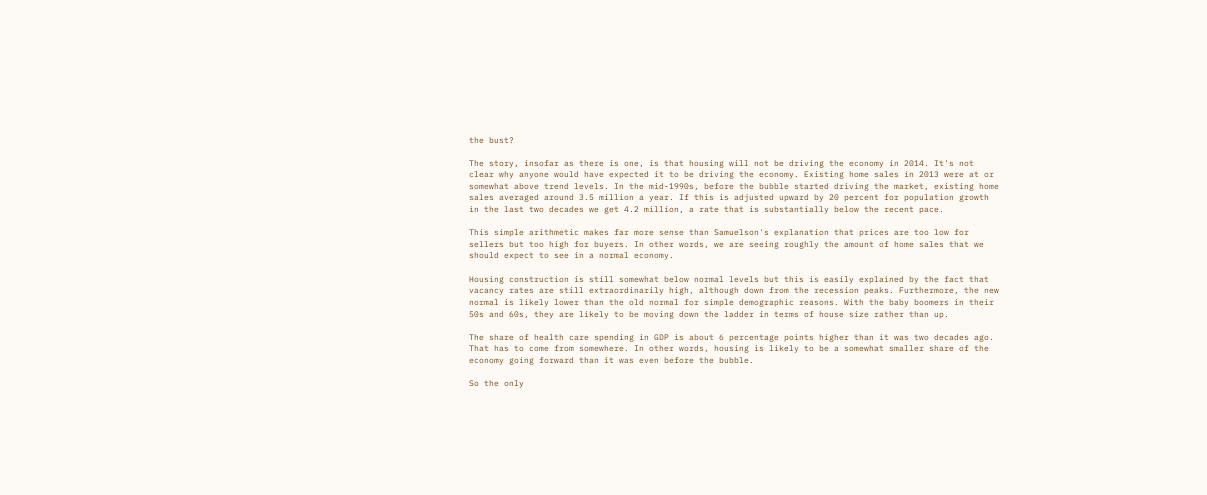the bust?

The story, insofar as there is one, is that housing will not be driving the economy in 2014. It's not clear why anyone would have expected it to be driving the economy. Existing home sales in 2013 were at or somewhat above trend levels. In the mid-1990s, before the bubble started driving the market, existing home sales averaged around 3.5 million a year. If this is adjusted upward by 20 percent for population growth in the last two decades we get 4.2 million, a rate that is substantially below the recent pace.

This simple arithmetic makes far more sense than Samuelson's explanation that prices are too low for sellers but too high for buyers. In other words, we are seeing roughly the amount of home sales that we should expect to see in a normal economy.

Housing construction is still somewhat below normal levels but this is easily explained by the fact that vacancy rates are still extraordinarily high, although down from the recession peaks. Furthermore, the new normal is likely lower than the old normal for simple demographic reasons. With the baby boomers in their 50s and 60s, they are likely to be moving down the ladder in terms of house size rather than up.

The share of health care spending in GDP is about 6 percentage points higher than it was two decades ago. That has to come from somewhere. In other words, housing is likely to be a somewhat smaller share of the economy going forward than it was even before the bubble.

So the only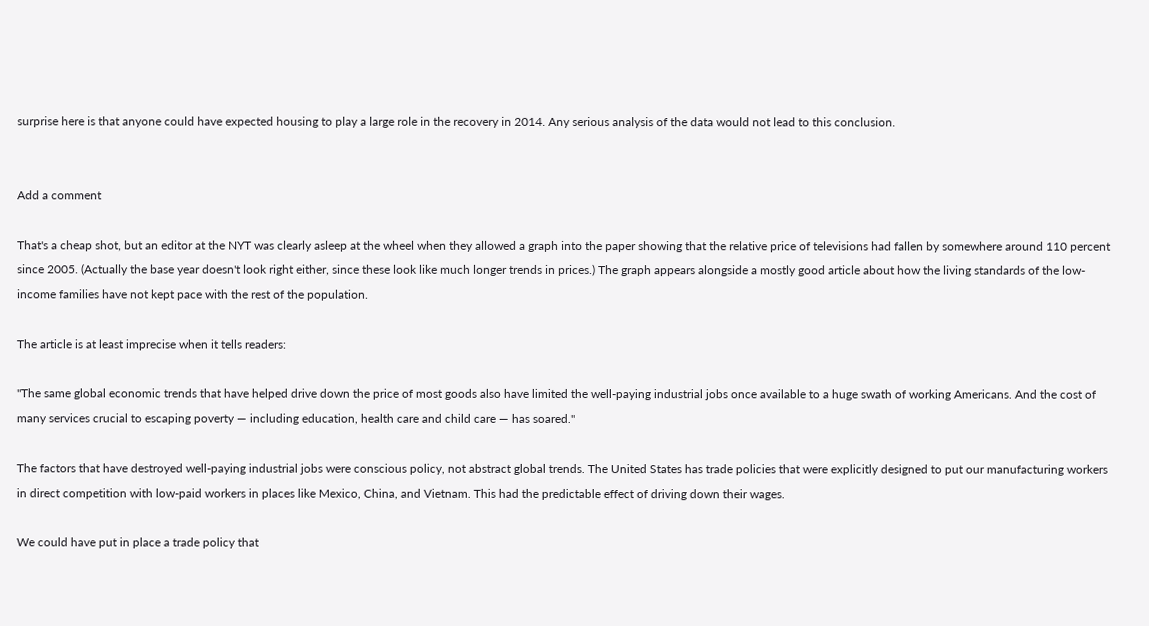surprise here is that anyone could have expected housing to play a large role in the recovery in 2014. Any serious analysis of the data would not lead to this conclusion.


Add a comment

That's a cheap shot, but an editor at the NYT was clearly asleep at the wheel when they allowed a graph into the paper showing that the relative price of televisions had fallen by somewhere around 110 percent since 2005. (Actually the base year doesn't look right either, since these look like much longer trends in prices.) The graph appears alongside a mostly good article about how the living standards of the low-income families have not kept pace with the rest of the population.

The article is at least imprecise when it tells readers:

"The same global economic trends that have helped drive down the price of most goods also have limited the well-paying industrial jobs once available to a huge swath of working Americans. And the cost of many services crucial to escaping poverty — including education, health care and child care — has soared."

The factors that have destroyed well-paying industrial jobs were conscious policy, not abstract global trends. The United States has trade policies that were explicitly designed to put our manufacturing workers in direct competition with low-paid workers in places like Mexico, China, and Vietnam. This had the predictable effect of driving down their wages.

We could have put in place a trade policy that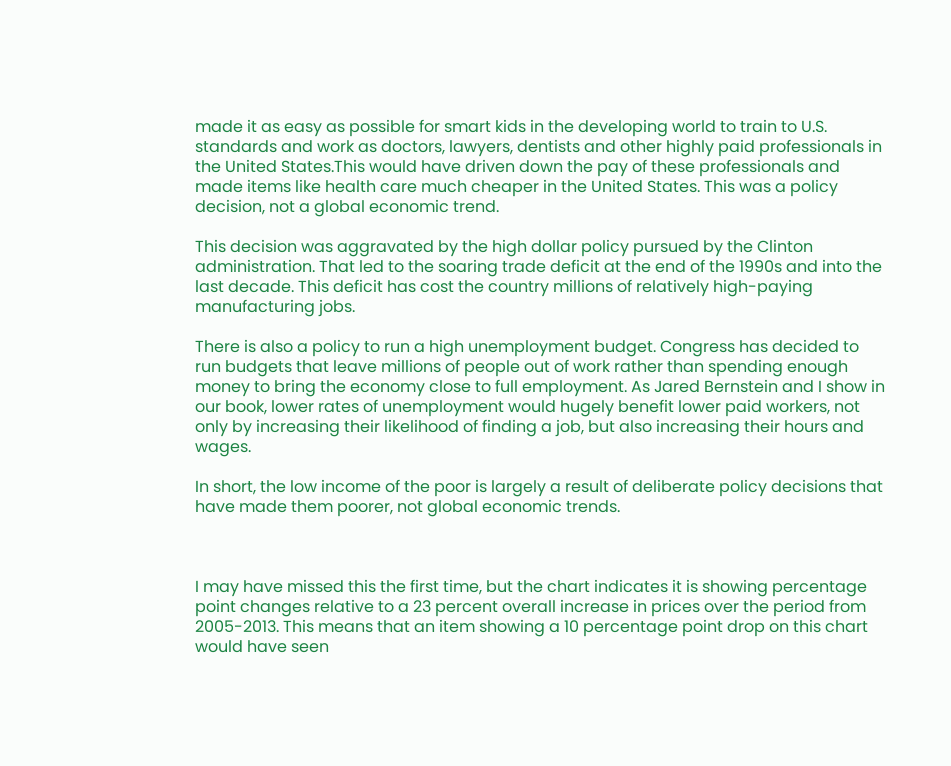made it as easy as possible for smart kids in the developing world to train to U.S. standards and work as doctors, lawyers, dentists and other highly paid professionals in the United States.This would have driven down the pay of these professionals and made items like health care much cheaper in the United States. This was a policy decision, not a global economic trend.

This decision was aggravated by the high dollar policy pursued by the Clinton administration. That led to the soaring trade deficit at the end of the 1990s and into the last decade. This deficit has cost the country millions of relatively high-paying manufacturing jobs.

There is also a policy to run a high unemployment budget. Congress has decided to run budgets that leave millions of people out of work rather than spending enough money to bring the economy close to full employment. As Jared Bernstein and I show in our book, lower rates of unemployment would hugely benefit lower paid workers, not only by increasing their likelihood of finding a job, but also increasing their hours and wages.

In short, the low income of the poor is largely a result of deliberate policy decisions that have made them poorer, not global economic trends.



I may have missed this the first time, but the chart indicates it is showing percentage point changes relative to a 23 percent overall increase in prices over the period from 2005-2013. This means that an item showing a 10 percentage point drop on this chart would have seen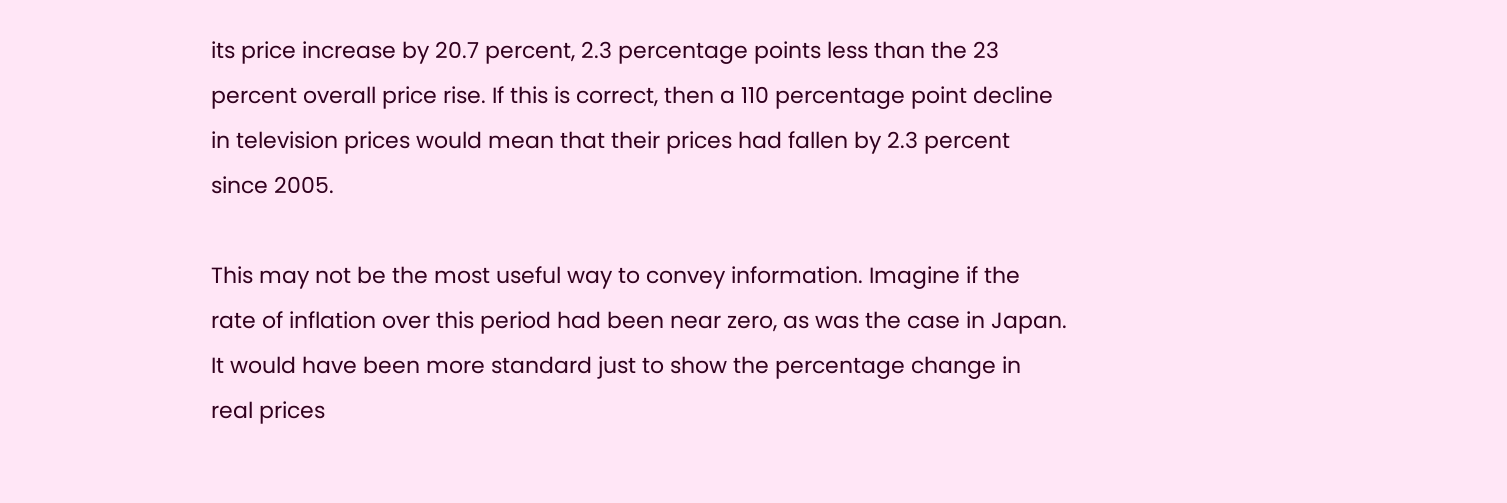its price increase by 20.7 percent, 2.3 percentage points less than the 23 percent overall price rise. If this is correct, then a 110 percentage point decline in television prices would mean that their prices had fallen by 2.3 percent since 2005.

This may not be the most useful way to convey information. Imagine if the rate of inflation over this period had been near zero, as was the case in Japan. It would have been more standard just to show the percentage change in real prices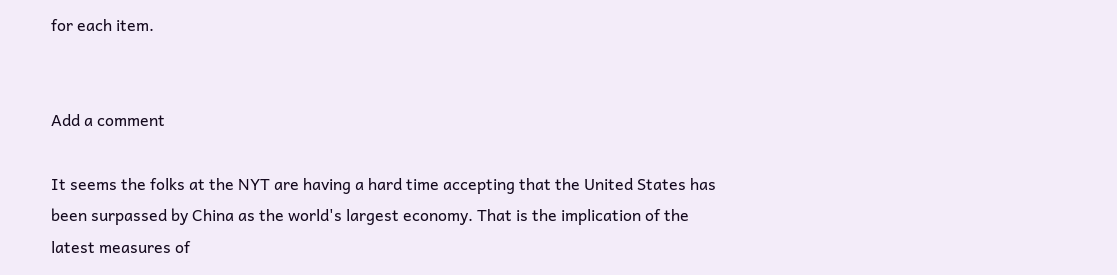for each item.


Add a comment

It seems the folks at the NYT are having a hard time accepting that the United States has been surpassed by China as the world's largest economy. That is the implication of the latest measures of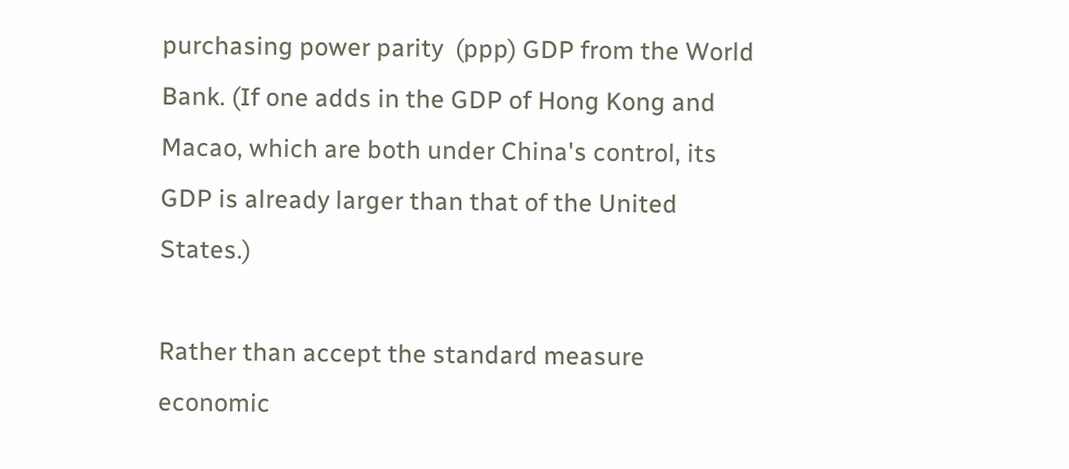purchasing power parity  (ppp) GDP from the World Bank. (If one adds in the GDP of Hong Kong and Macao, which are both under China's control, its GDP is already larger than that of the United States.)

Rather than accept the standard measure economic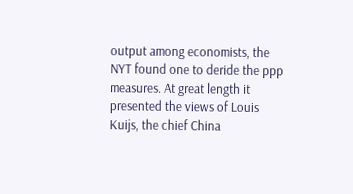output among economists, the NYT found one to deride the ppp measures. At great length it presented the views of Louis Kuijs, the chief China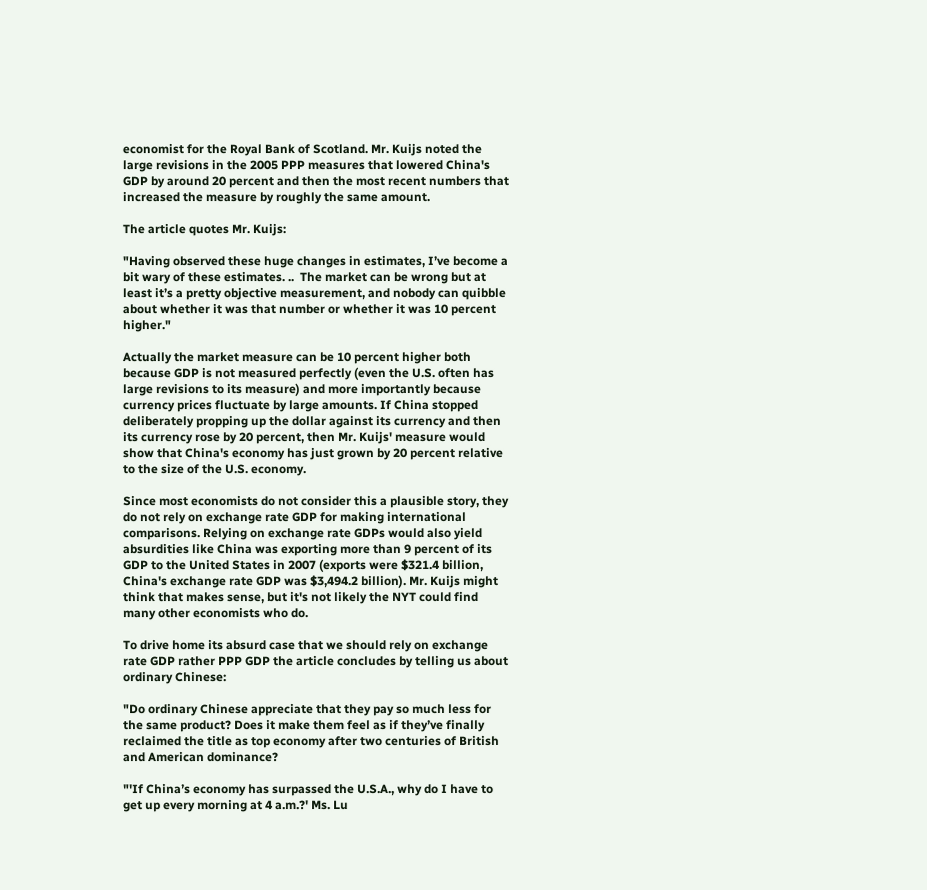economist for the Royal Bank of Scotland. Mr. Kuijs noted the large revisions in the 2005 PPP measures that lowered China's GDP by around 20 percent and then the most recent numbers that increased the measure by roughly the same amount.

The article quotes Mr. Kuijs:

"Having observed these huge changes in estimates, I’ve become a bit wary of these estimates. ..  The market can be wrong but at least it’s a pretty objective measurement, and nobody can quibble about whether it was that number or whether it was 10 percent higher."

Actually the market measure can be 10 percent higher both because GDP is not measured perfectly (even the U.S. often has large revisions to its measure) and more importantly because currency prices fluctuate by large amounts. If China stopped deliberately propping up the dollar against its currency and then its currency rose by 20 percent, then Mr. Kuijs' measure would show that China's economy has just grown by 20 percent relative to the size of the U.S. economy.

Since most economists do not consider this a plausible story, they do not rely on exchange rate GDP for making international comparisons. Relying on exchange rate GDPs would also yield absurdities like China was exporting more than 9 percent of its GDP to the United States in 2007 (exports were $321.4 billion, China's exchange rate GDP was $3,494.2 billion). Mr. Kuijs might think that makes sense, but it's not likely the NYT could find many other economists who do.

To drive home its absurd case that we should rely on exchange rate GDP rather PPP GDP the article concludes by telling us about ordinary Chinese:

"Do ordinary Chinese appreciate that they pay so much less for the same product? Does it make them feel as if they’ve finally reclaimed the title as top economy after two centuries of British and American dominance?

"'If China’s economy has surpassed the U.S.A., why do I have to get up every morning at 4 a.m.?' Ms. Lu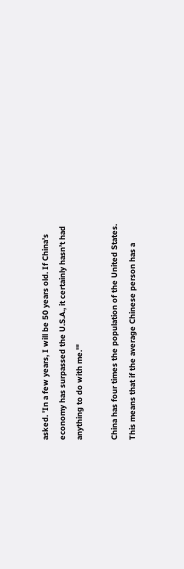asked. 'In a few years, I will be 50 years old. If China’s economy has surpassed the U.S.A., it certainly hasn’t had anything to do with me.'"

China has four times the population of the United States. This means that if the average Chinese person has a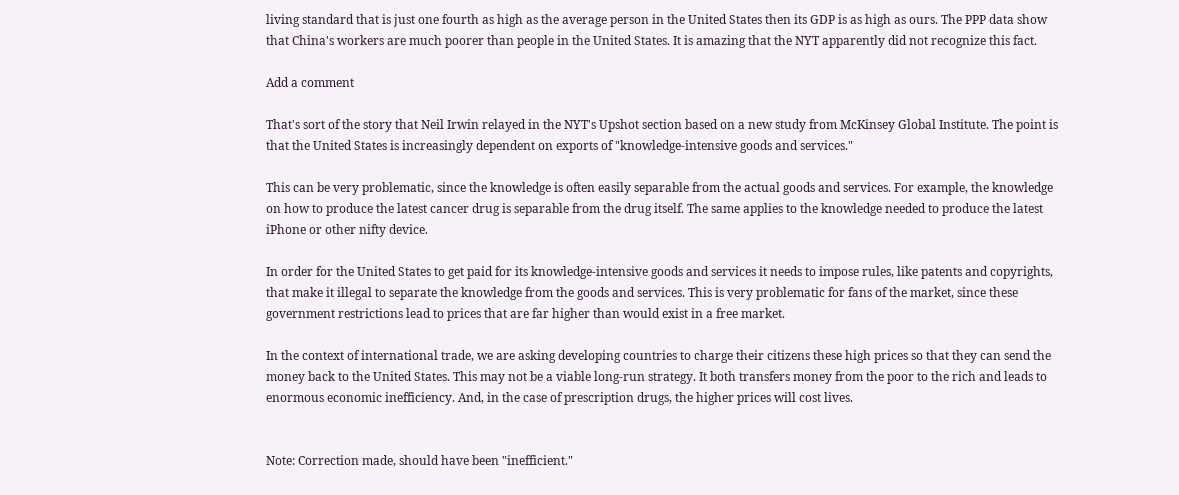living standard that is just one fourth as high as the average person in the United States then its GDP is as high as ours. The PPP data show that China's workers are much poorer than people in the United States. It is amazing that the NYT apparently did not recognize this fact.

Add a comment

That's sort of the story that Neil Irwin relayed in the NYT's Upshot section based on a new study from McKinsey Global Institute. The point is that the United States is increasingly dependent on exports of "knowledge-intensive goods and services."

This can be very problematic, since the knowledge is often easily separable from the actual goods and services. For example, the knowledge on how to produce the latest cancer drug is separable from the drug itself. The same applies to the knowledge needed to produce the latest iPhone or other nifty device.

In order for the United States to get paid for its knowledge-intensive goods and services it needs to impose rules, like patents and copyrights, that make it illegal to separate the knowledge from the goods and services. This is very problematic for fans of the market, since these government restrictions lead to prices that are far higher than would exist in a free market.

In the context of international trade, we are asking developing countries to charge their citizens these high prices so that they can send the money back to the United States. This may not be a viable long-run strategy. It both transfers money from the poor to the rich and leads to enormous economic inefficiency. And, in the case of prescription drugs, the higher prices will cost lives.


Note: Correction made, should have been "inefficient."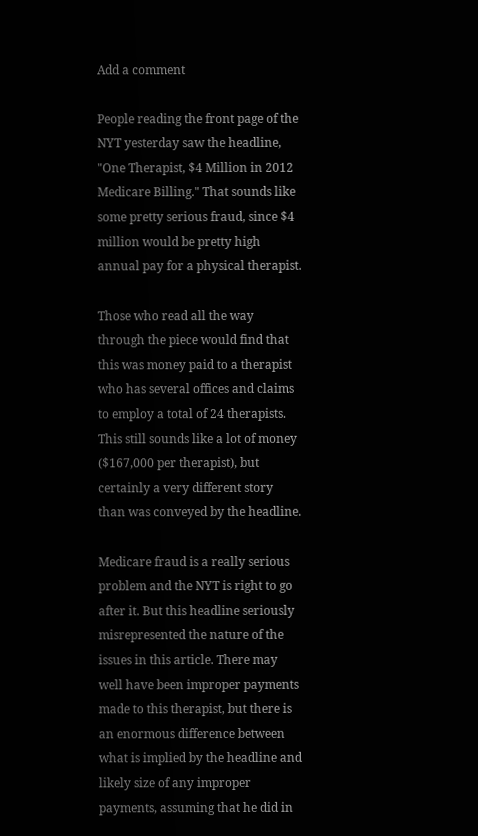Add a comment

People reading the front page of the NYT yesterday saw the headline, "One Therapist, $4 Million in 2012 Medicare Billing." That sounds like some pretty serious fraud, since $4 million would be pretty high annual pay for a physical therapist.

Those who read all the way through the piece would find that this was money paid to a therapist who has several offices and claims to employ a total of 24 therapists. This still sounds like a lot of money ($167,000 per therapist), but certainly a very different story than was conveyed by the headline.

Medicare fraud is a really serious problem and the NYT is right to go after it. But this headline seriously misrepresented the nature of the issues in this article. There may well have been improper payments made to this therapist, but there is an enormous difference between what is implied by the headline and likely size of any improper payments, assuming that he did in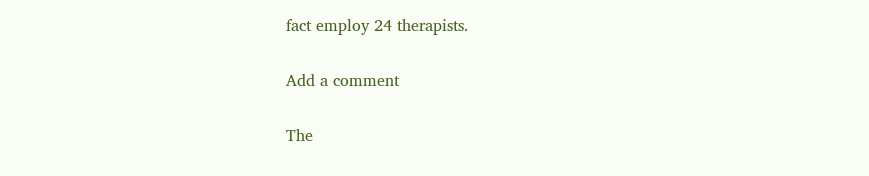fact employ 24 therapists.

Add a comment

The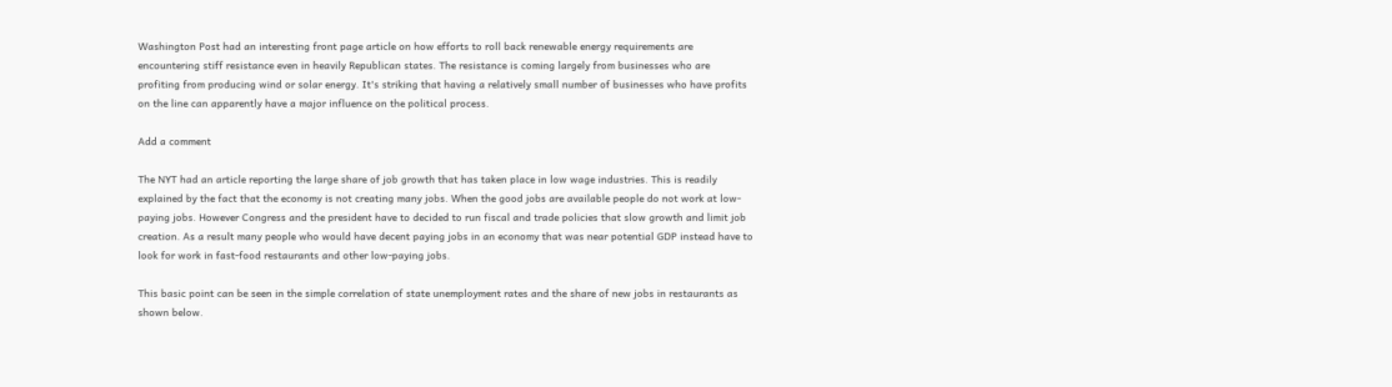Washington Post had an interesting front page article on how efforts to roll back renewable energy requirements are encountering stiff resistance even in heavily Republican states. The resistance is coming largely from businesses who are profiting from producing wind or solar energy. It's striking that having a relatively small number of businesses who have profits on the line can apparently have a major influence on the political process.

Add a comment

The NYT had an article reporting the large share of job growth that has taken place in low wage industries. This is readily explained by the fact that the economy is not creating many jobs. When the good jobs are available people do not work at low-paying jobs. However Congress and the president have to decided to run fiscal and trade policies that slow growth and limit job creation. As a result many people who would have decent paying jobs in an economy that was near potential GDP instead have to look for work in fast-food restaurants and other low-paying jobs.

This basic point can be seen in the simple correlation of state unemployment rates and the share of new jobs in restaurants as shown below.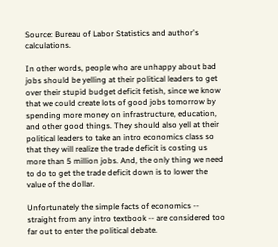Source: Bureau of Labor Statistics and author's calculations.

In other words, people who are unhappy about bad jobs should be yelling at their political leaders to get over their stupid budget deficit fetish, since we know that we could create lots of good jobs tomorrow by spending more money on infrastructure, education, and other good things. They should also yell at their political leaders to take an intro economics class so that they will realize the trade deficit is costing us more than 5 million jobs. And, the only thing we need to do to get the trade deficit down is to lower the value of the dollar.

Unfortunately the simple facts of economics -- straight from any intro textbook -- are considered too far out to enter the political debate.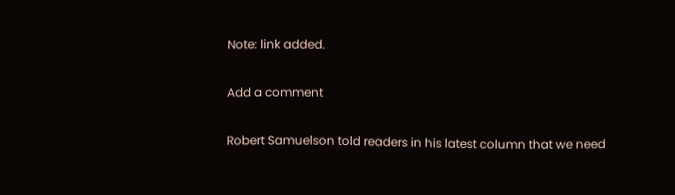Note: link added.

Add a comment

Robert Samuelson told readers in his latest column that we need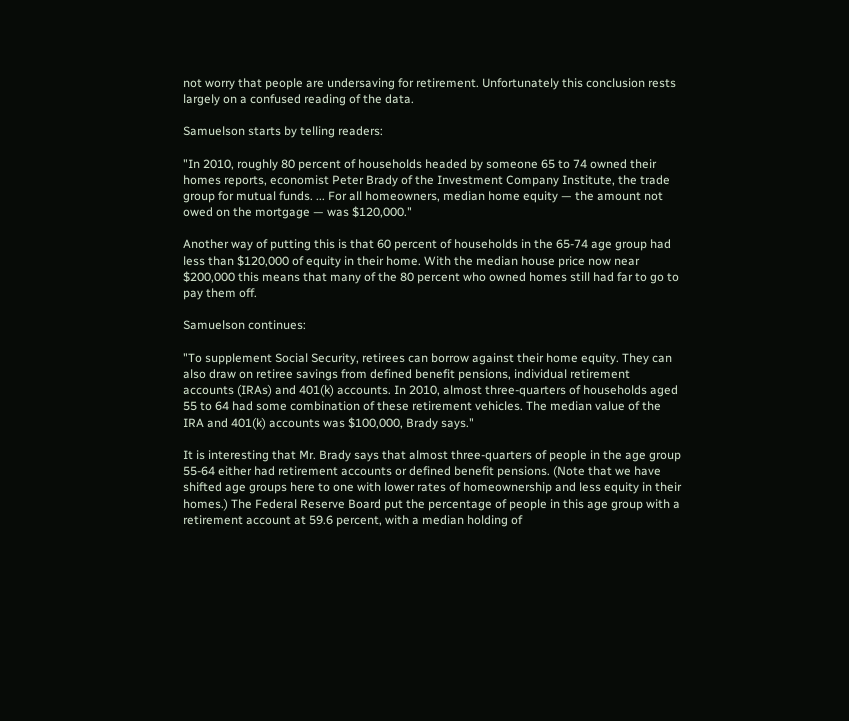not worry that people are undersaving for retirement. Unfortunately this conclusion rests largely on a confused reading of the data.

Samuelson starts by telling readers:

"In 2010, roughly 80 percent of households headed by someone 65 to 74 owned their homes reports, economist Peter Brady of the Investment Company Institute, the trade group for mutual funds. ... For all homeowners, median home equity — the amount not owed on the mortgage — was $120,000."

Another way of putting this is that 60 percent of households in the 65-74 age group had less than $120,000 of equity in their home. With the median house price now near $200,000 this means that many of the 80 percent who owned homes still had far to go to pay them off.

Samuelson continues:

"To supplement Social Security, retirees can borrow against their home equity. They can also draw on retiree savings from defined benefit pensions, individual retirement accounts (IRAs) and 401(k) accounts. In 2010, almost three-quarters of households aged 55 to 64 had some combination of these retirement vehicles. The median value of the IRA and 401(k) accounts was $100,000, Brady says."

It is interesting that Mr. Brady says that almost three-quarters of people in the age group 55-64 either had retirement accounts or defined benefit pensions. (Note that we have shifted age groups here to one with lower rates of homeownership and less equity in their homes.) The Federal Reserve Board put the percentage of people in this age group with a retirement account at 59.6 percent, with a median holding of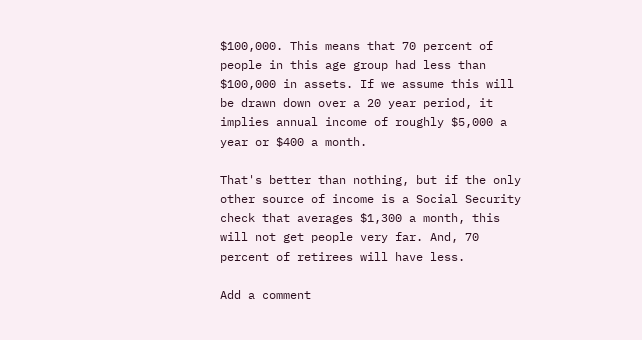$100,000. This means that 70 percent of people in this age group had less than $100,000 in assets. If we assume this will be drawn down over a 20 year period, it implies annual income of roughly $5,000 a year or $400 a month.

That's better than nothing, but if the only other source of income is a Social Security check that averages $1,300 a month, this will not get people very far. And, 70 percent of retirees will have less.

Add a comment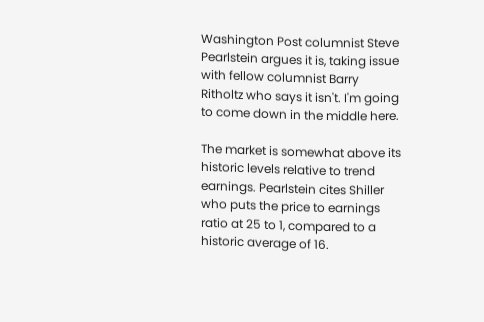Washington Post columnist Steve Pearlstein argues it is, taking issue with fellow columnist Barry Ritholtz who says it isn't. I'm going to come down in the middle here.

The market is somewhat above its historic levels relative to trend earnings. Pearlstein cites Shiller who puts the price to earnings ratio at 25 to 1, compared to a historic average of 16.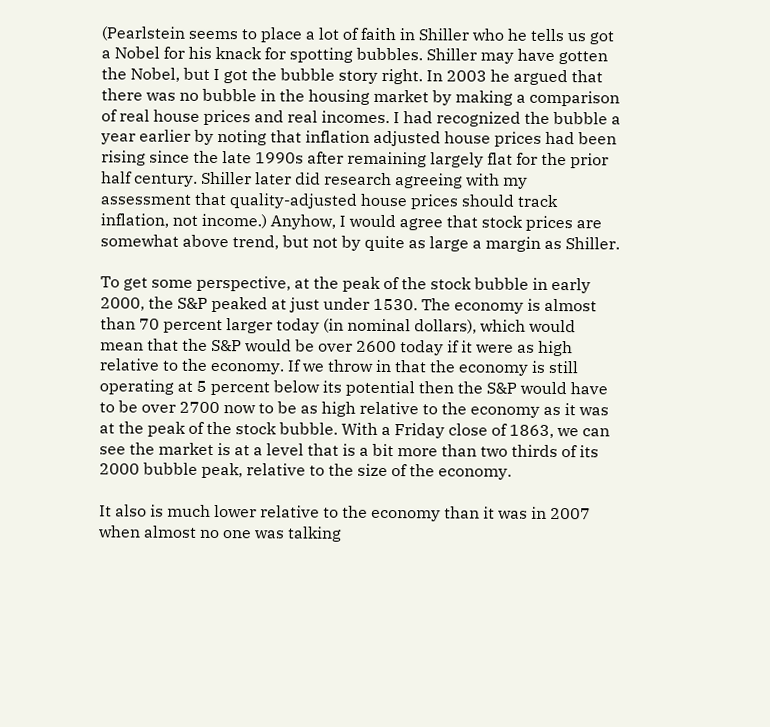(Pearlstein seems to place a lot of faith in Shiller who he tells us got a Nobel for his knack for spotting bubbles. Shiller may have gotten the Nobel, but I got the bubble story right. In 2003 he argued that there was no bubble in the housing market by making a comparison of real house prices and real incomes. I had recognized the bubble a year earlier by noting that inflation adjusted house prices had been rising since the late 1990s after remaining largely flat for the prior half century. Shiller later did research agreeing with my assessment that quality-adjusted house prices should track inflation, not income.) Anyhow, I would agree that stock prices are somewhat above trend, but not by quite as large a margin as Shiller.

To get some perspective, at the peak of the stock bubble in early 2000, the S&P peaked at just under 1530. The economy is almost than 70 percent larger today (in nominal dollars), which would mean that the S&P would be over 2600 today if it were as high relative to the economy. If we throw in that the economy is still operating at 5 percent below its potential then the S&P would have to be over 2700 now to be as high relative to the economy as it was at the peak of the stock bubble. With a Friday close of 1863, we can see the market is at a level that is a bit more than two thirds of its 2000 bubble peak, relative to the size of the economy.

It also is much lower relative to the economy than it was in 2007 when almost no one was talking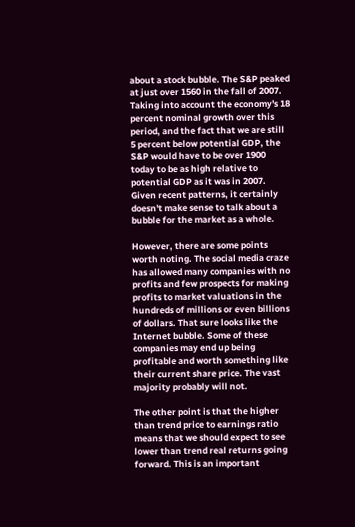about a stock bubble. The S&P peaked at just over 1560 in the fall of 2007. Taking into account the economy's 18 percent nominal growth over this period, and the fact that we are still 5 percent below potential GDP, the S&P would have to be over 1900 today to be as high relative to potential GDP as it was in 2007. Given recent patterns, it certainly doesn't make sense to talk about a bubble for the market as a whole.

However, there are some points worth noting. The social media craze has allowed many companies with no profits and few prospects for making profits to market valuations in the hundreds of millions or even billions of dollars. That sure looks like the Internet bubble. Some of these companies may end up being profitable and worth something like their current share price. The vast majority probably will not.

The other point is that the higher than trend price to earnings ratio means that we should expect to see lower than trend real returns going forward. This is an important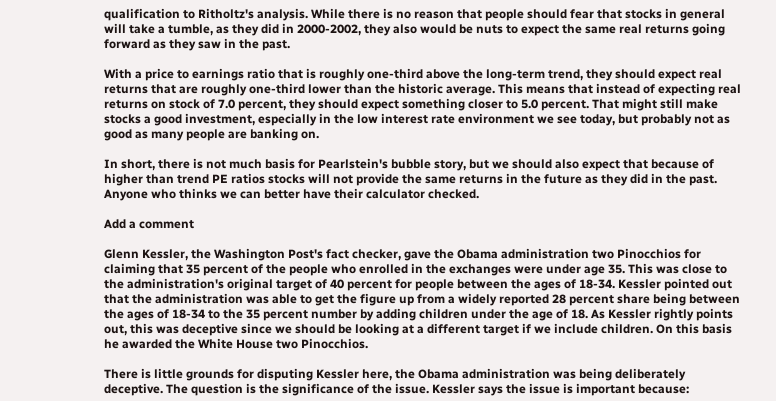qualification to Ritholtz's analysis. While there is no reason that people should fear that stocks in general will take a tumble, as they did in 2000-2002, they also would be nuts to expect the same real returns going forward as they saw in the past.

With a price to earnings ratio that is roughly one-third above the long-term trend, they should expect real returns that are roughly one-third lower than the historic average. This means that instead of expecting real returns on stock of 7.0 percent, they should expect something closer to 5.0 percent. That might still make stocks a good investment, especially in the low interest rate environment we see today, but probably not as good as many people are banking on.

In short, there is not much basis for Pearlstein's bubble story, but we should also expect that because of higher than trend PE ratios stocks will not provide the same returns in the future as they did in the past. Anyone who thinks we can better have their calculator checked.

Add a comment

Glenn Kessler, the Washington Post's fact checker, gave the Obama administration two Pinocchios for claiming that 35 percent of the people who enrolled in the exchanges were under age 35. This was close to the administration's original target of 40 percent for people between the ages of 18-34. Kessler pointed out that the administration was able to get the figure up from a widely reported 28 percent share being between the ages of 18-34 to the 35 percent number by adding children under the age of 18. As Kessler rightly points out, this was deceptive since we should be looking at a different target if we include children. On this basis he awarded the White House two Pinocchios.

There is little grounds for disputing Kessler here, the Obama administration was being deliberately deceptive. The question is the significance of the issue. Kessler says the issue is important because: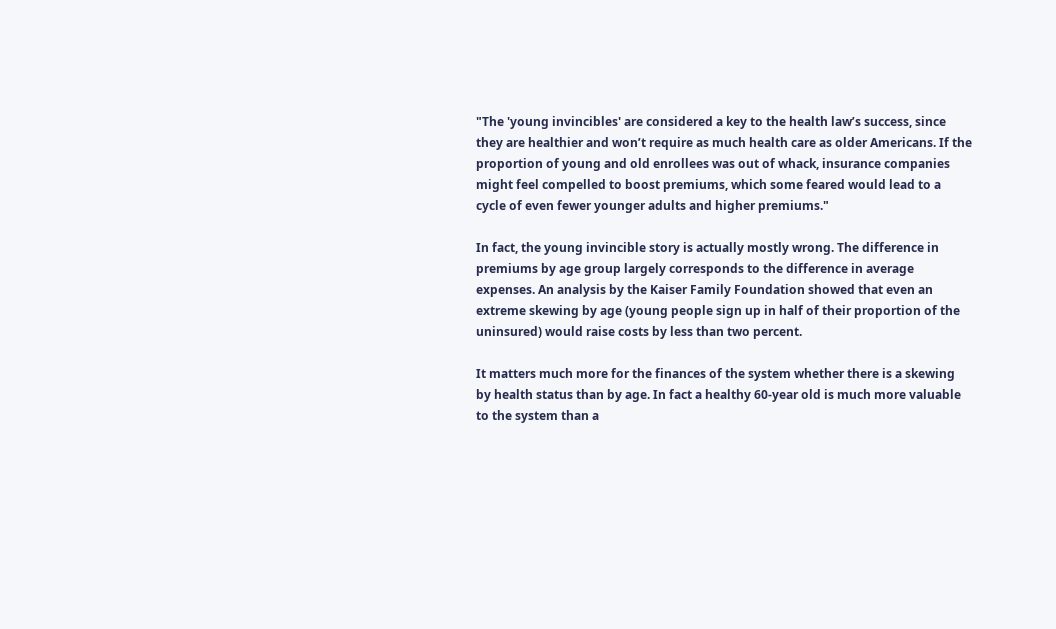"The 'young invincibles' are considered a key to the health law’s success, since they are healthier and won’t require as much health care as older Americans. If the proportion of young and old enrollees was out of whack, insurance companies might feel compelled to boost premiums, which some feared would lead to a cycle of even fewer younger adults and higher premiums."

In fact, the young invincible story is actually mostly wrong. The difference in premiums by age group largely corresponds to the difference in average expenses. An analysis by the Kaiser Family Foundation showed that even an extreme skewing by age (young people sign up in half of their proportion of the uninsured) would raise costs by less than two percent.

It matters much more for the finances of the system whether there is a skewing by health status than by age. In fact a healthy 60-year old is much more valuable to the system than a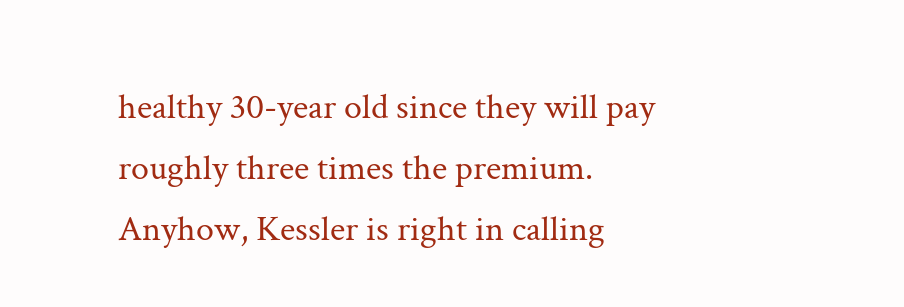healthy 30-year old since they will pay roughly three times the premium. Anyhow, Kessler is right in calling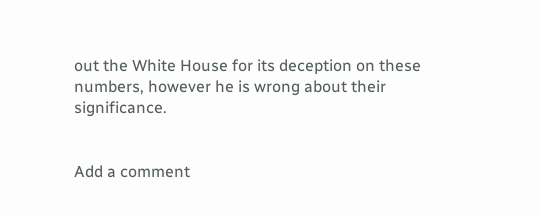out the White House for its deception on these numbers, however he is wrong about their significance.


Add a comment